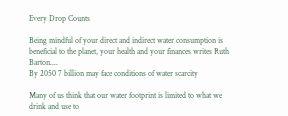Every Drop Counts

Being mindful of your direct and indirect water consumption is beneficial to the planet, your health and your finances writes Ruth Barton....
By 2050 7 billion may face conditions of water scarcity

Many of us think that our water footprint is limited to what we drink and use to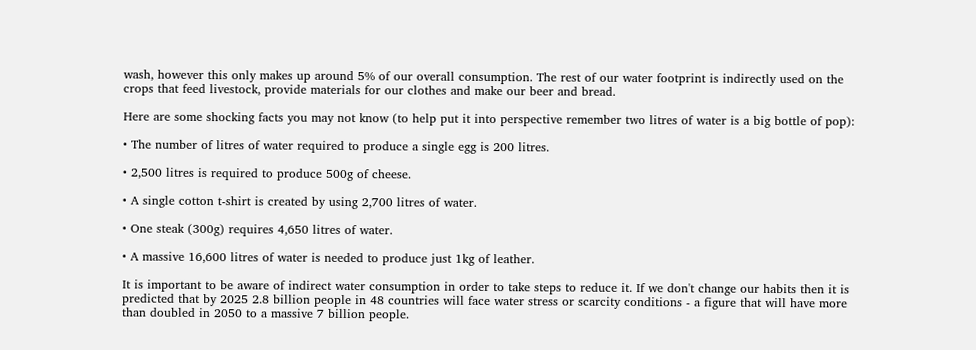wash, however this only makes up around 5% of our overall consumption. The rest of our water footprint is indirectly used on the crops that feed livestock, provide materials for our clothes and make our beer and bread.

Here are some shocking facts you may not know (to help put it into perspective remember two litres of water is a big bottle of pop):

• The number of litres of water required to produce a single egg is 200 litres.

• 2,500 litres is required to produce 500g of cheese.

• A single cotton t-shirt is created by using 2,700 litres of water.

• One steak (300g) requires 4,650 litres of water.

• A massive 16,600 litres of water is needed to produce just 1kg of leather.

It is important to be aware of indirect water consumption in order to take steps to reduce it. If we don't change our habits then it is predicted that by 2025 2.8 billion people in 48 countries will face water stress or scarcity conditions - a figure that will have more than doubled in 2050 to a massive 7 billion people.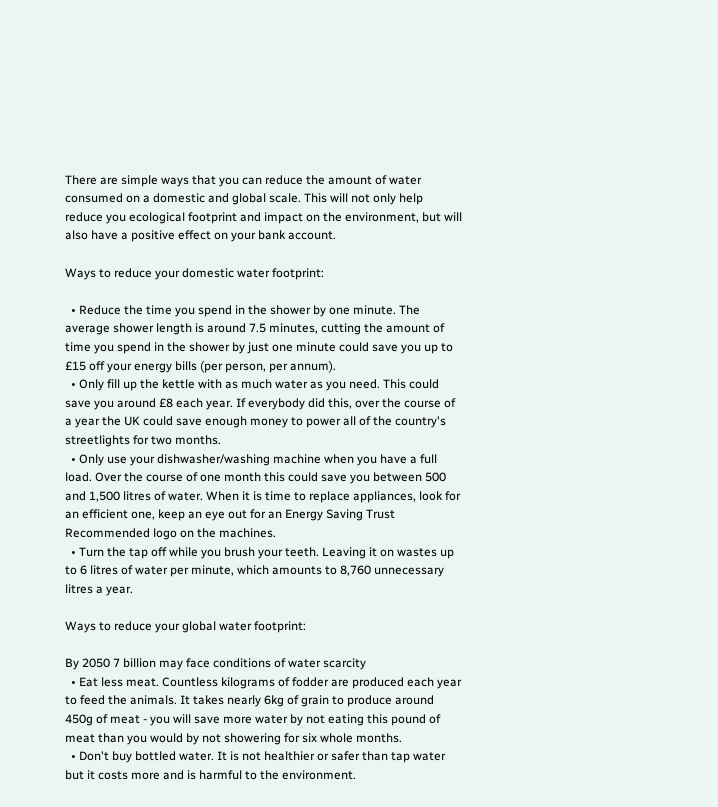There are simple ways that you can reduce the amount of water consumed on a domestic and global scale. This will not only help reduce you ecological footprint and impact on the environment, but will also have a positive effect on your bank account.

Ways to reduce your domestic water footprint:

  • Reduce the time you spend in the shower by one minute. The average shower length is around 7.5 minutes, cutting the amount of time you spend in the shower by just one minute could save you up to £15 off your energy bills (per person, per annum).
  • Only fill up the kettle with as much water as you need. This could save you around £8 each year. If everybody did this, over the course of a year the UK could save enough money to power all of the country's streetlights for two months.
  • Only use your dishwasher/washing machine when you have a full load. Over the course of one month this could save you between 500 and 1,500 litres of water. When it is time to replace appliances, look for an efficient one, keep an eye out for an Energy Saving Trust Recommended logo on the machines.
  • Turn the tap off while you brush your teeth. Leaving it on wastes up to 6 litres of water per minute, which amounts to 8,760 unnecessary litres a year.

Ways to reduce your global water footprint:

By 2050 7 billion may face conditions of water scarcity
  • Eat less meat. Countless kilograms of fodder are produced each year to feed the animals. It takes nearly 6kg of grain to produce around 450g of meat - you will save more water by not eating this pound of meat than you would by not showering for six whole months.
  • Don't buy bottled water. It is not healthier or safer than tap water but it costs more and is harmful to the environment.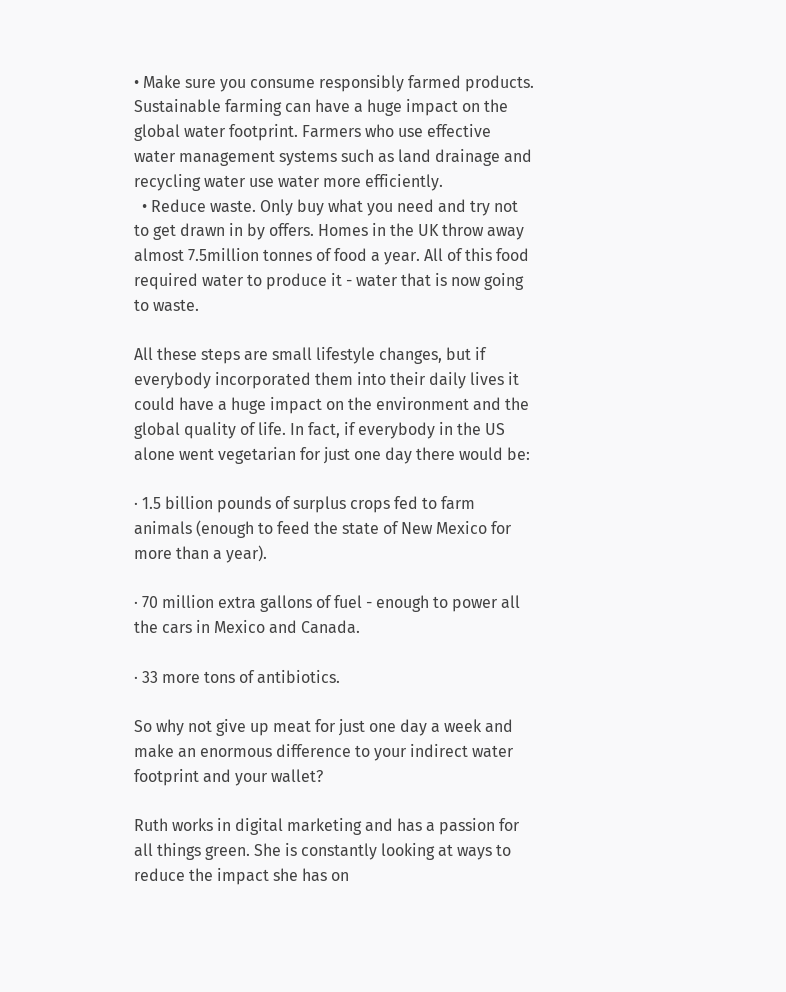• Make sure you consume responsibly farmed products. Sustainable farming can have a huge impact on the global water footprint. Farmers who use effective water management systems such as land drainage and recycling water use water more efficiently.
  • Reduce waste. Only buy what you need and try not to get drawn in by offers. Homes in the UK throw away almost 7.5million tonnes of food a year. All of this food required water to produce it - water that is now going to waste.

All these steps are small lifestyle changes, but if everybody incorporated them into their daily lives it could have a huge impact on the environment and the global quality of life. In fact, if everybody in the US alone went vegetarian for just one day there would be:

· 1.5 billion pounds of surplus crops fed to farm animals (enough to feed the state of New Mexico for more than a year).

· 70 million extra gallons of fuel - enough to power all the cars in Mexico and Canada.

· 33 more tons of antibiotics.

So why not give up meat for just one day a week and make an enormous difference to your indirect water footprint and your wallet?

Ruth works in digital marketing and has a passion for all things green. She is constantly looking at ways to reduce the impact she has on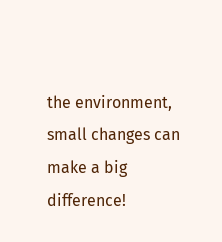the environment, small changes can make a big difference!